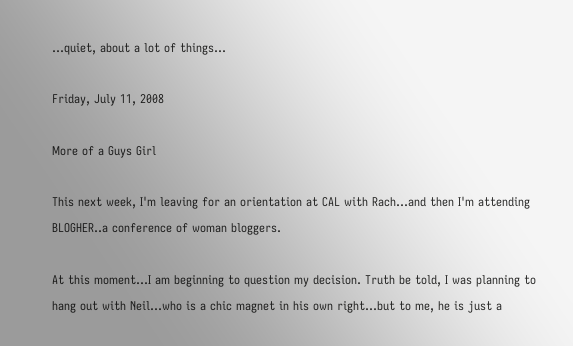...quiet, about a lot of things...

Friday, July 11, 2008

More of a Guys Girl

This next week, I'm leaving for an orientation at CAL with Rach...and then I'm attending BLOGHER..a conference of woman bloggers.

At this moment...I am beginning to question my decision. Truth be told, I was planning to hang out with Neil...who is a chic magnet in his own right...but to me, he is just a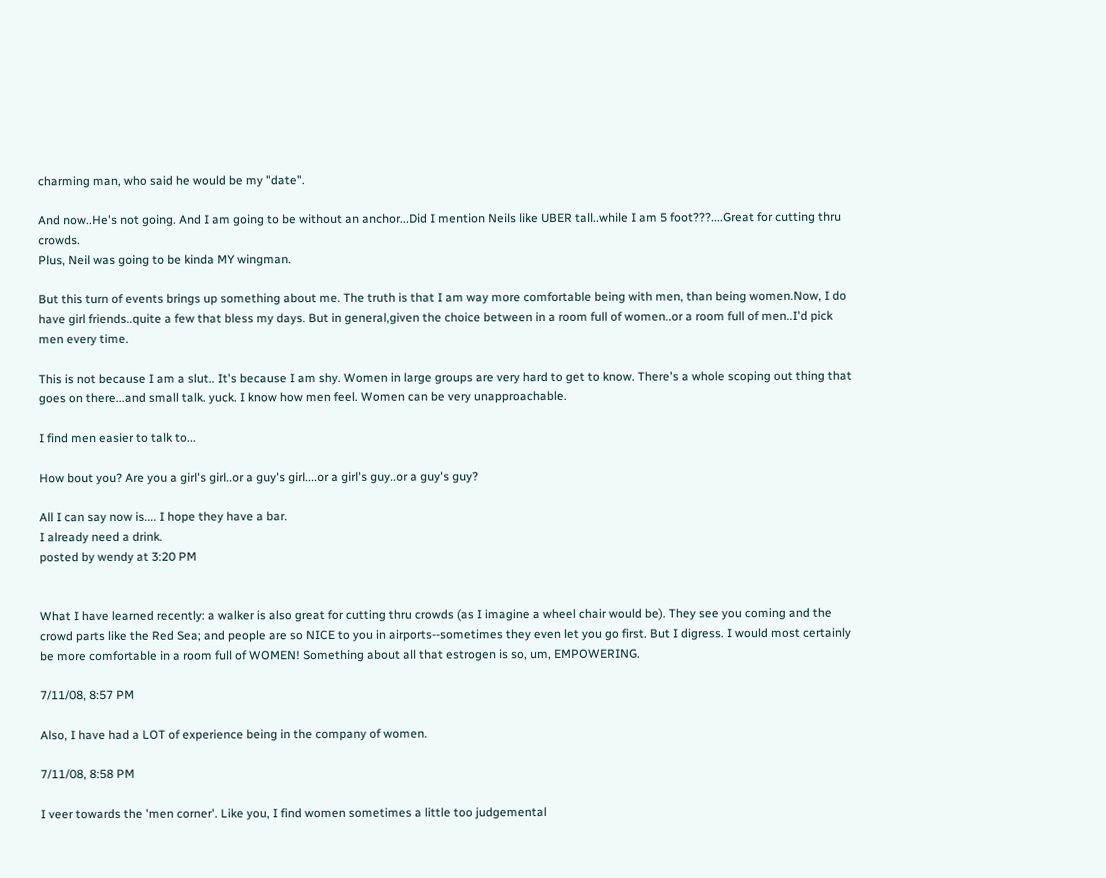charming man, who said he would be my "date".

And now..He's not going. And I am going to be without an anchor...Did I mention Neils like UBER tall..while I am 5 foot???....Great for cutting thru crowds.
Plus, Neil was going to be kinda MY wingman.

But this turn of events brings up something about me. The truth is that I am way more comfortable being with men, than being women.Now, I do have girl friends..quite a few that bless my days. But in general,given the choice between in a room full of women..or a room full of men..I'd pick men every time.

This is not because I am a slut.. It's because I am shy. Women in large groups are very hard to get to know. There's a whole scoping out thing that goes on there...and small talk. yuck. I know how men feel. Women can be very unapproachable.

I find men easier to talk to...

How bout you? Are you a girl's girl..or a guy's girl....or a girl's guy..or a guy's guy?

All I can say now is.... I hope they have a bar.
I already need a drink.
posted by wendy at 3:20 PM


What I have learned recently: a walker is also great for cutting thru crowds (as I imagine a wheel chair would be). They see you coming and the crowd parts like the Red Sea; and people are so NICE to you in airports--sometimes they even let you go first. But I digress. I would most certainly be more comfortable in a room full of WOMEN! Something about all that estrogen is so, um, EMPOWERING.

7/11/08, 8:57 PM

Also, I have had a LOT of experience being in the company of women.

7/11/08, 8:58 PM

I veer towards the 'men corner'. Like you, I find women sometimes a little too judgemental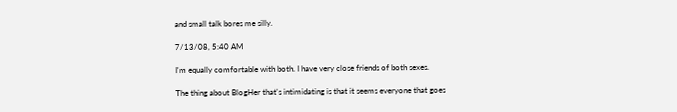and small talk bores me silly.

7/13/08, 5:40 AM

I'm equally comfortable with both. I have very close friends of both sexes.

The thing about BlogHer that's intimidating is that it seems everyone that goes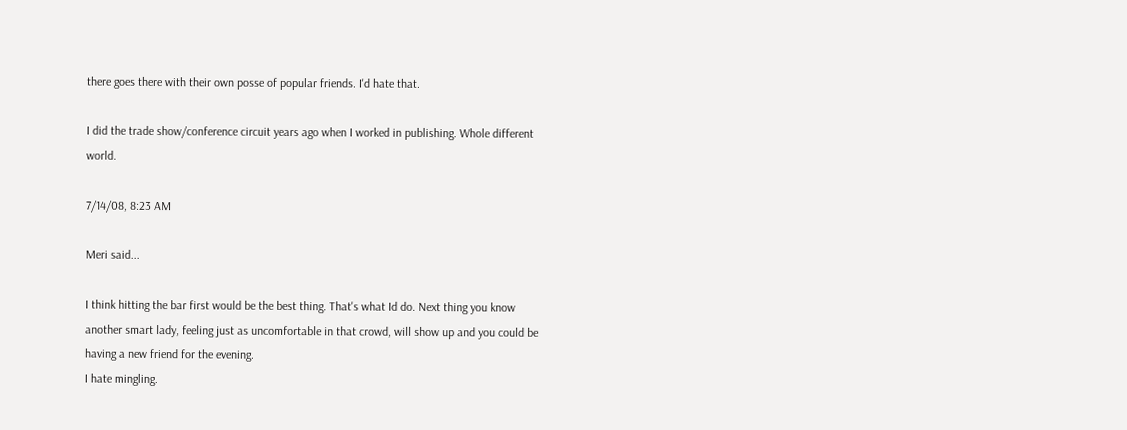there goes there with their own posse of popular friends. I'd hate that.

I did the trade show/conference circuit years ago when I worked in publishing. Whole different world.

7/14/08, 8:23 AM

Meri said...

I think hitting the bar first would be the best thing. That's what Id do. Next thing you know another smart lady, feeling just as uncomfortable in that crowd, will show up and you could be having a new friend for the evening.
I hate mingling.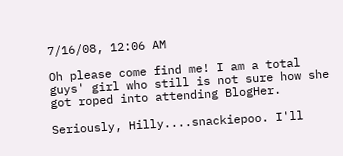7/16/08, 12:06 AM

Oh please come find me! I am a total guys' girl who still is not sure how she got roped into attending BlogHer.

Seriously, Hilly....snackiepoo. I'll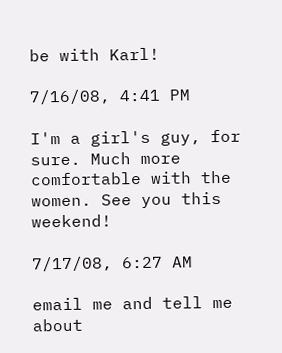be with Karl!

7/16/08, 4:41 PM

I'm a girl's guy, for sure. Much more comfortable with the women. See you this weekend!

7/17/08, 6:27 AM

email me and tell me about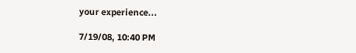your experience...

7/19/08, 10:40 PM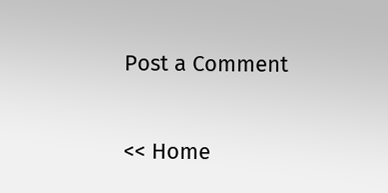Post a Comment

<< Home